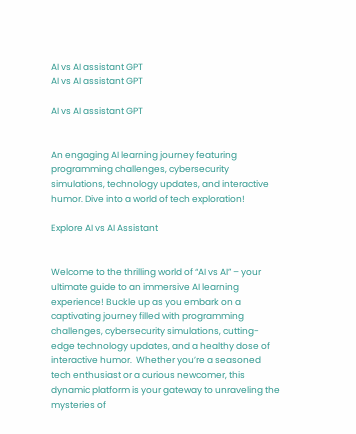AI vs AI assistant GPT
AI vs AI assistant GPT

AI vs AI assistant GPT


An engaging AI learning journey featuring programming challenges, cybersecurity simulations, technology updates, and interactive humor. Dive into a world of tech exploration!

Explore AI vs AI Assistant


Welcome to the thrilling world of “AI vs AI” – your ultimate guide to an immersive AI learning experience! Buckle up as you embark on a captivating journey filled with programming challenges, cybersecurity simulations, cutting-edge technology updates, and a healthy dose of interactive humor.  Whether you’re a seasoned tech enthusiast or a curious newcomer, this dynamic platform is your gateway to unraveling the mysteries of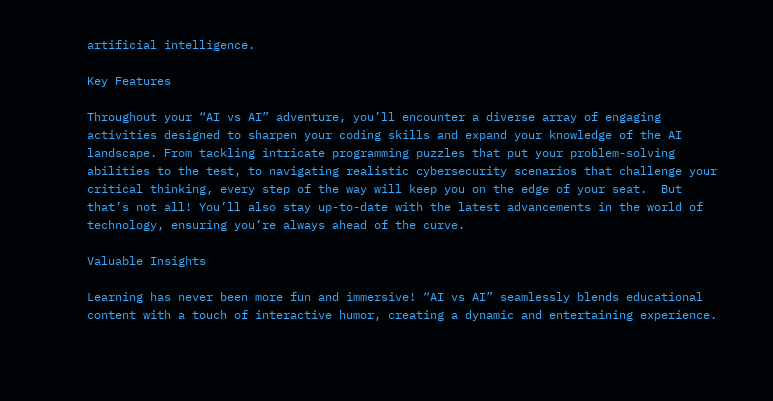artificial intelligence.

Key Features

Throughout your “AI vs AI” adventure, you’ll encounter a diverse array of engaging activities designed to sharpen your coding skills and expand your knowledge of the AI landscape. From tackling intricate programming puzzles that put your problem-solving abilities to the test, to navigating realistic cybersecurity scenarios that challenge your critical thinking, every step of the way will keep you on the edge of your seat.  But that’s not all! You’ll also stay up-to-date with the latest advancements in the world of technology, ensuring you’re always ahead of the curve.

Valuable Insights

Learning has never been more fun and immersive! “AI vs AI” seamlessly blends educational content with a touch of interactive humor, creating a dynamic and entertaining experience.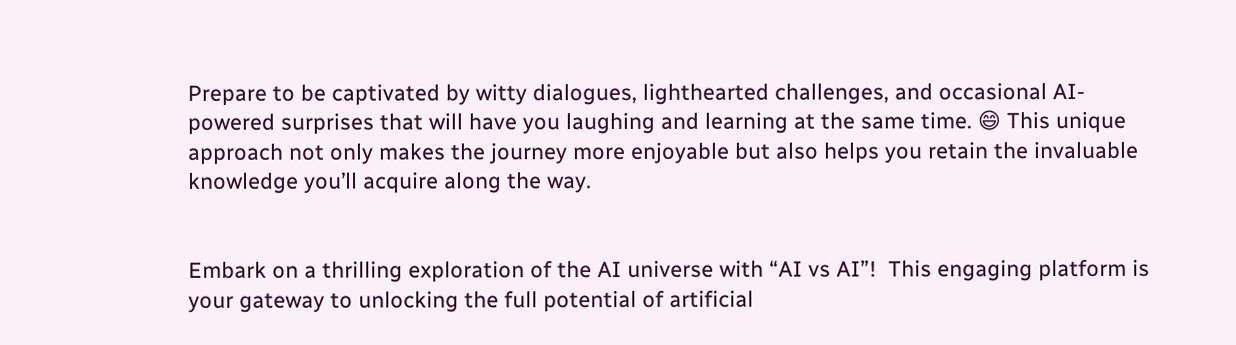Prepare to be captivated by witty dialogues, lighthearted challenges, and occasional AI-powered surprises that will have you laughing and learning at the same time. 😄 This unique approach not only makes the journey more enjoyable but also helps you retain the invaluable knowledge you’ll acquire along the way.


Embark on a thrilling exploration of the AI universe with “AI vs AI”!  This engaging platform is your gateway to unlocking the full potential of artificial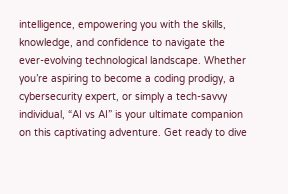intelligence, empowering you with the skills, knowledge, and confidence to navigate the ever-evolving technological landscape. Whether you’re aspiring to become a coding prodigy, a cybersecurity expert, or simply a tech-savvy individual, “AI vs AI” is your ultimate companion on this captivating adventure. Get ready to dive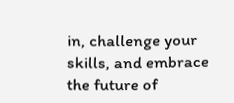in, challenge your skills, and embrace the future of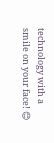technology with a smile on your face! 😊